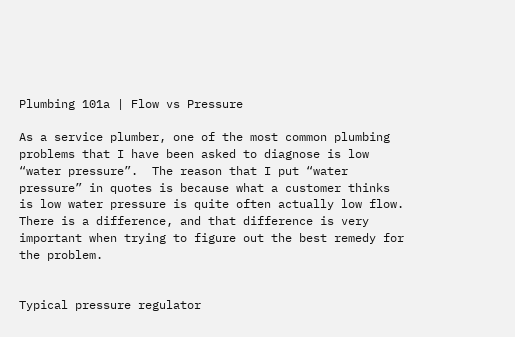Plumbing 101a | Flow vs Pressure

As a service plumber, one of the most common plumbing problems that I have been asked to diagnose is low “water pressure”.  The reason that I put “water pressure” in quotes is because what a customer thinks is low water pressure is quite often actually low flow.  There is a difference, and that difference is very important when trying to figure out the best remedy for the problem.


Typical pressure regulator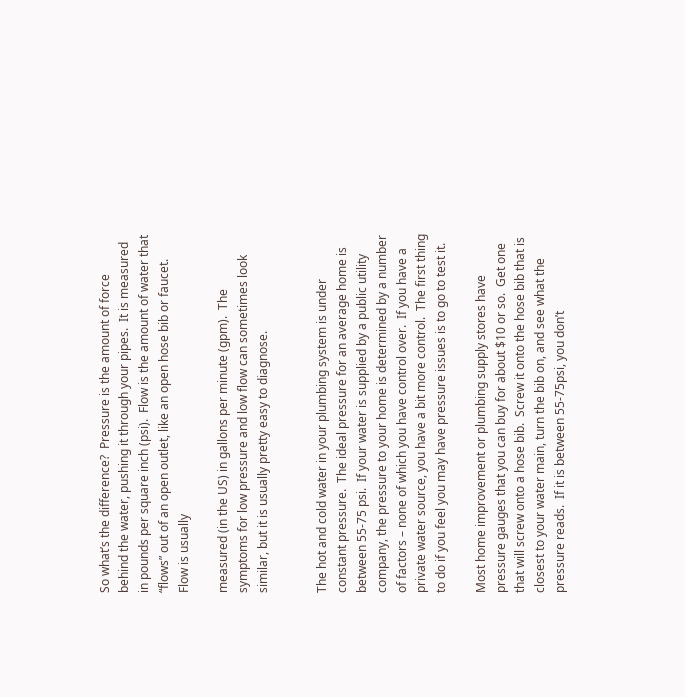So what’s the difference?  Pressure is the amount of force behind the water, pushing it through your pipes.  It is measured in pounds per square inch (psi).  Flow is the amount of water that “flows” out of an open outlet, like an open hose bib or faucet.  Flow is usually

measured (in the US) in gallons per minute (gpm).  The symptoms for low pressure and low flow can sometimes look similar, but it is usually pretty easy to diagnose.


The hot and cold water in your plumbing system is under constant pressure.  The ideal pressure for an average home is between 55-75 psi.  If your water is supplied by a public utility company, the pressure to your home is determined by a number of factors – none of which you have control over.  If you have a private water source, you have a bit more control.  The first thing to do if you feel you may have pressure issues is to go to test it.

Most home improvement or plumbing supply stores have pressure gauges that you can buy for about $10 or so.  Get one that will screw onto a hose bib.  Screw it onto the hose bib that is closest to your water main, turn the bib on, and see what the pressure reads.  If it is between 55-75psi, you don’t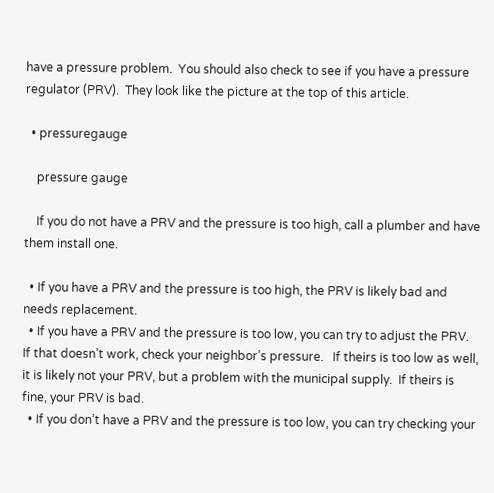have a pressure problem.  You should also check to see if you have a pressure regulator (PRV).  They look like the picture at the top of this article.

  • pressuregauge

    pressure gauge

    If you do not have a PRV and the pressure is too high, call a plumber and have them install one.

  • If you have a PRV and the pressure is too high, the PRV is likely bad and needs replacement.
  • If you have a PRV and the pressure is too low, you can try to adjust the PRV.  If that doesn’t work, check your neighbor’s pressure.   If theirs is too low as well, it is likely not your PRV, but a problem with the municipal supply.  If theirs is fine, your PRV is bad.
  • If you don’t have a PRV and the pressure is too low, you can try checking your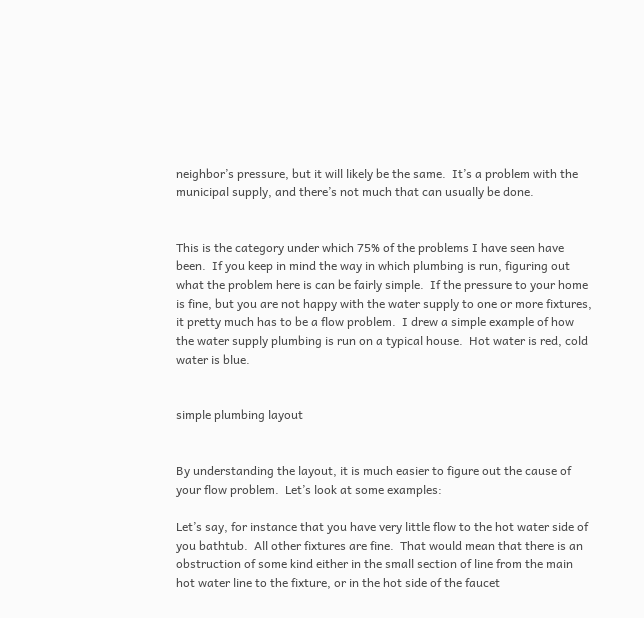neighbor’s pressure, but it will likely be the same.  It’s a problem with the municipal supply, and there’s not much that can usually be done.


This is the category under which 75% of the problems I have seen have been.  If you keep in mind the way in which plumbing is run, figuring out what the problem here is can be fairly simple.  If the pressure to your home is fine, but you are not happy with the water supply to one or more fixtures, it pretty much has to be a flow problem.  I drew a simple example of how the water supply plumbing is run on a typical house.  Hot water is red, cold water is blue.


simple plumbing layout


By understanding the layout, it is much easier to figure out the cause of your flow problem.  Let’s look at some examples:

Let’s say, for instance that you have very little flow to the hot water side of you bathtub.  All other fixtures are fine.  That would mean that there is an obstruction of some kind either in the small section of line from the main hot water line to the fixture, or in the hot side of the faucet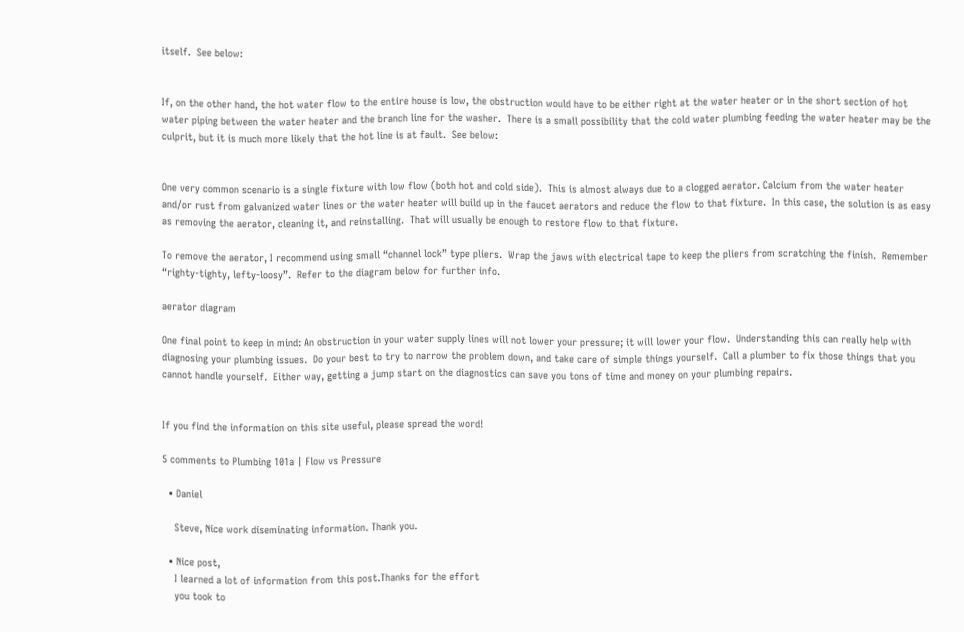itself.  See below:


If, on the other hand, the hot water flow to the entire house is low, the obstruction would have to be either right at the water heater or in the short section of hot water piping between the water heater and the branch line for the washer.  There is a small possibility that the cold water plumbing feeding the water heater may be the culprit, but it is much more likely that the hot line is at fault.  See below:


One very common scenario is a single fixture with low flow (both hot and cold side).  This is almost always due to a clogged aerator. Calcium from the water heater and/or rust from galvanized water lines or the water heater will build up in the faucet aerators and reduce the flow to that fixture.  In this case, the solution is as easy as removing the aerator, cleaning it, and reinstalling.  That will usually be enough to restore flow to that fixture.

To remove the aerator, I recommend using small “channel lock” type pliers.  Wrap the jaws with electrical tape to keep the pliers from scratching the finish.  Remember “righty-tighty, lefty-loosy”.  Refer to the diagram below for further info.

aerator diagram

One final point to keep in mind: An obstruction in your water supply lines will not lower your pressure; it will lower your flow.  Understanding this can really help with diagnosing your plumbing issues.  Do your best to try to narrow the problem down, and take care of simple things yourself.  Call a plumber to fix those things that you cannot handle yourself.  Either way, getting a jump start on the diagnostics can save you tons of time and money on your plumbing repairs.


If you find the information on this site useful, please spread the word!

5 comments to Plumbing 101a | Flow vs Pressure

  • Daniel

    Steve, Nice work diseminating information. Thank you.

  • Nice post,
    I learned a lot of information from this post.Thanks for the effort
    you took to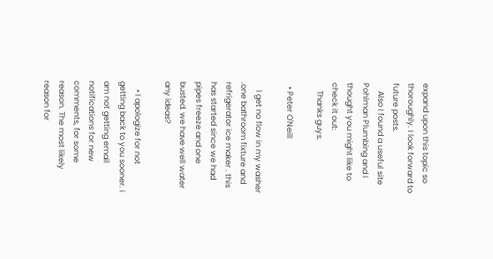expand upon this topic so thoroughly. I look forward to future posts.
    Also I found a useful site Pohlman Plumbing and I thought you might like to check it out:
    Thanks guys.

  • Peter O'Neill

    I get no flow in my washer .one bathroom fixture and refrigerator ice maker . this has started since we had pipes freeze and one busted. we have well water any ideas?

    • I apologize for not getting back to you sooner. i am not getting email notifications for new comments, for some reason. The most likely reason for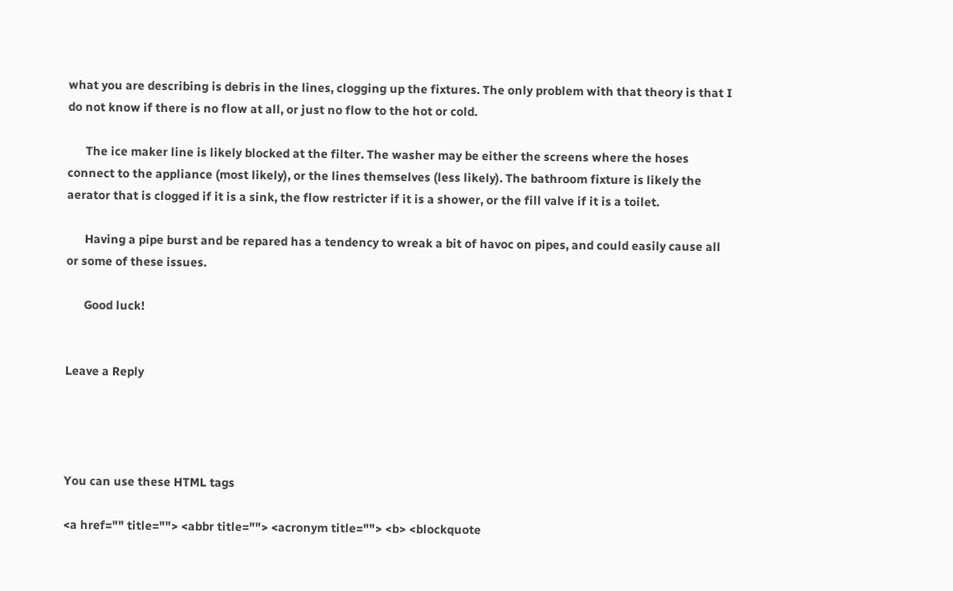what you are describing is debris in the lines, clogging up the fixtures. The only problem with that theory is that I do not know if there is no flow at all, or just no flow to the hot or cold.

      The ice maker line is likely blocked at the filter. The washer may be either the screens where the hoses connect to the appliance (most likely), or the lines themselves (less likely). The bathroom fixture is likely the aerator that is clogged if it is a sink, the flow restricter if it is a shower, or the fill valve if it is a toilet.

      Having a pipe burst and be repared has a tendency to wreak a bit of havoc on pipes, and could easily cause all or some of these issues.

      Good luck!


Leave a Reply




You can use these HTML tags

<a href="" title=""> <abbr title=""> <acronym title=""> <b> <blockquote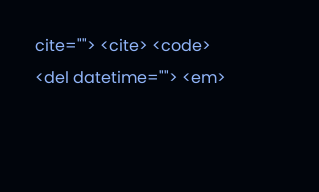cite=""> <cite> <code> <del datetime=""> <em>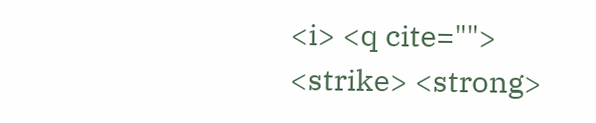<i> <q cite=""> <strike> <strong>